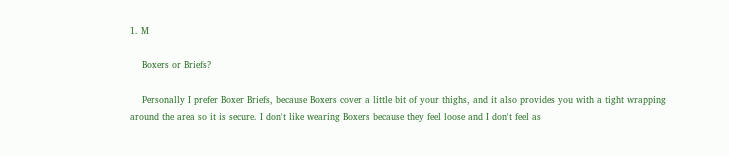1. M

    Boxers or Briefs?

    Personally I prefer Boxer Briefs, because Boxers cover a little bit of your thighs, and it also provides you with a tight wrapping around the area so it is secure. I don't like wearing Boxers because they feel loose and I don't feel as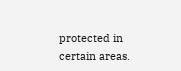protected in certain areas.